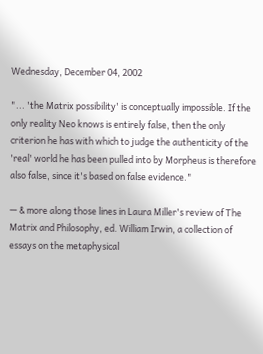Wednesday, December 04, 2002

"... 'the Matrix possibility' is conceptually impossible. If the only reality Neo knows is entirely false, then the only criterion he has with which to judge the authenticity of the 'real' world he has been pulled into by Morpheus is therefore also false, since it's based on false evidence."

— & more along those lines in Laura Miller's review of The Matrix and Philosophy, ed. William Irwin, a collection of essays on the metaphysical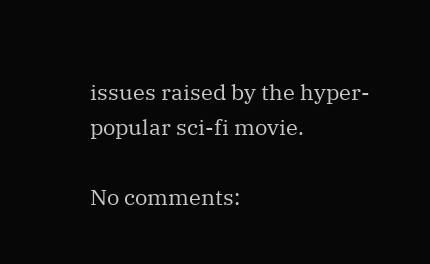issues raised by the hyper-popular sci-fi movie.

No comments: